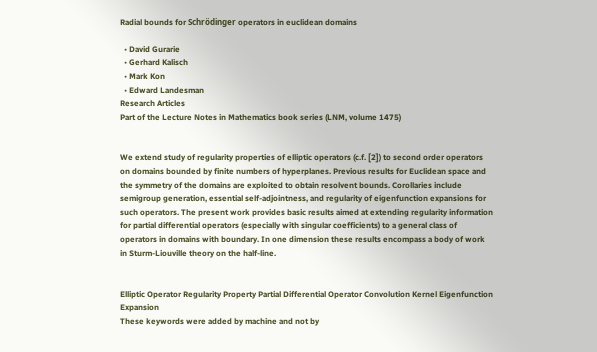Radial bounds for Schrödinger operators in euclidean domains

  • David Gurarie
  • Gerhard Kalisch
  • Mark Kon
  • Edward Landesman
Research Articles
Part of the Lecture Notes in Mathematics book series (LNM, volume 1475)


We extend study of regularity properties of elliptic operators (c.f. [2]) to second order operators on domains bounded by finite numbers of hyperplanes. Previous results for Euclidean space and the symmetry of the domains are exploited to obtain resolvent bounds. Corollaries include semigroup generation, essential self-adjointness, and regularity of eigenfunction expansions for such operators. The present work provides basic results aimed at extending regularity information for partial differential operators (especially with singular coefficients) to a general class of operators in domains with boundary. In one dimension these results encompass a body of work in Sturm-Liouville theory on the half-line.


Elliptic Operator Regularity Property Partial Differential Operator Convolution Kernel Eigenfunction Expansion
These keywords were added by machine and not by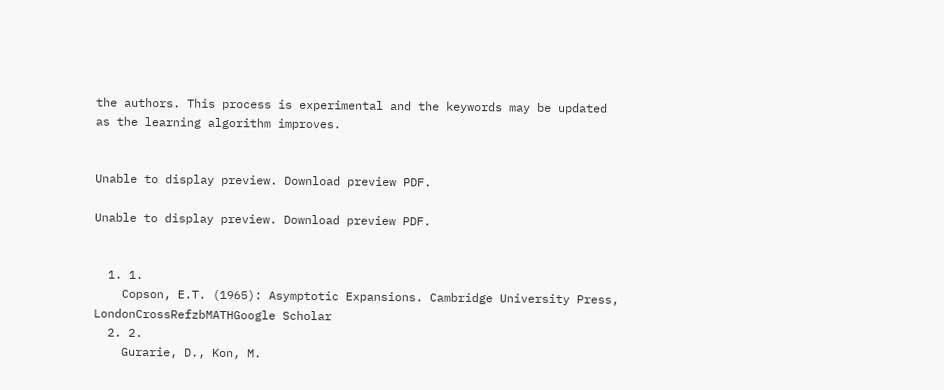the authors. This process is experimental and the keywords may be updated as the learning algorithm improves.


Unable to display preview. Download preview PDF.

Unable to display preview. Download preview PDF.


  1. 1.
    Copson, E.T. (1965): Asymptotic Expansions. Cambridge University Press, LondonCrossRefzbMATHGoogle Scholar
  2. 2.
    Gurarie, D., Kon, M.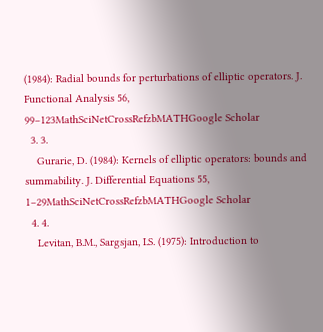(1984): Radial bounds for perturbations of elliptic operators. J. Functional Analysis 56, 99–123MathSciNetCrossRefzbMATHGoogle Scholar
  3. 3.
    Gurarie, D. (1984): Kernels of elliptic operators: bounds and summability. J. Differential Equations 55, 1–29MathSciNetCrossRefzbMATHGoogle Scholar
  4. 4.
    Levitan, B.M., Sargsjan, I.S. (1975): Introduction to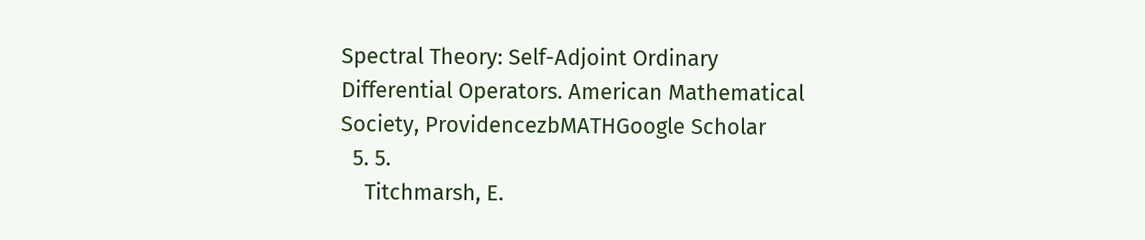Spectral Theory: Self-Adjoint Ordinary Differential Operators. American Mathematical Society, ProvidencezbMATHGoogle Scholar
  5. 5.
    Titchmarsh, E.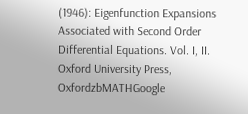(1946): Eigenfunction Expansions Associated with Second Order Differential Equations. Vol. I, II. Oxford University Press, OxfordzbMATHGoogle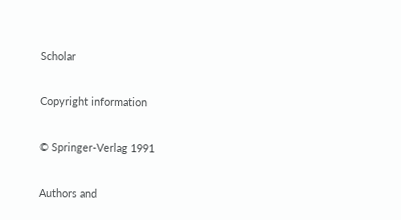Scholar

Copyright information

© Springer-Verlag 1991

Authors and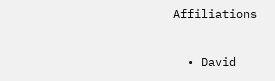Affiliations

  • David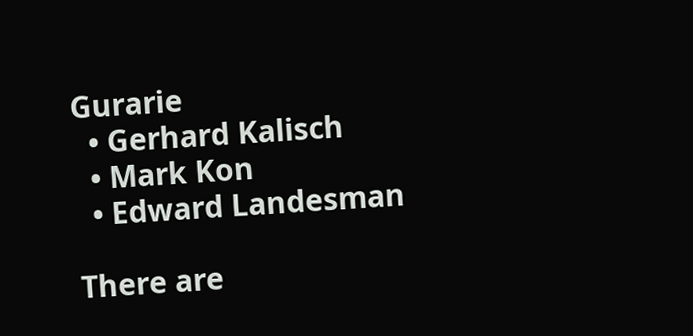Gurarie
  • Gerhard Kalisch
  • Mark Kon
  • Edward Landesman

There are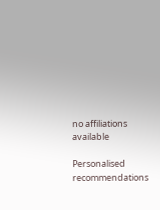no affiliations available

Personalised recommendations